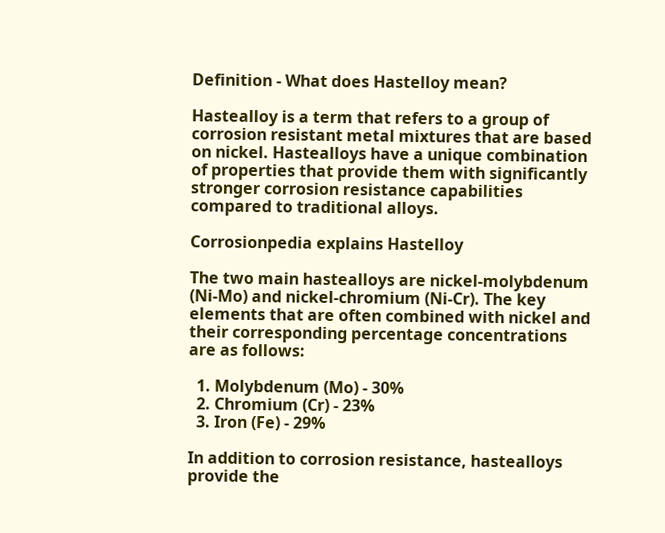Definition - What does Hastelloy mean?

Hastealloy is a term that refers to a group of corrosion resistant metal mixtures that are based on nickel. Hastealloys have a unique combination of properties that provide them with significantly stronger corrosion resistance capabilities compared to traditional alloys.

Corrosionpedia explains Hastelloy

The two main hastealloys are nickel-molybdenum (Ni-Mo) and nickel-chromium (Ni-Cr). The key elements that are often combined with nickel and their corresponding percentage concentrations are as follows:

  1. Molybdenum (Mo) - 30%
  2. Chromium (Cr) - 23%
  3. Iron (Fe) - 29%

In addition to corrosion resistance, hastealloys provide the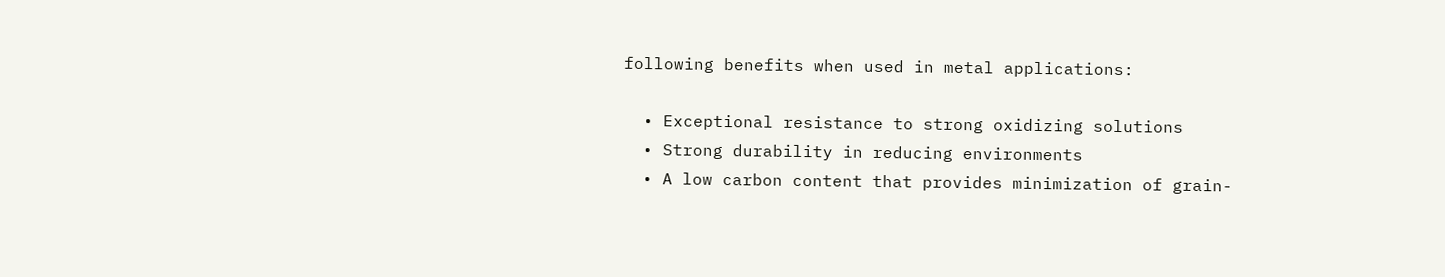following benefits when used in metal applications:

  • Exceptional resistance to strong oxidizing solutions
  • Strong durability in reducing environments
  • A low carbon content that provides minimization of grain-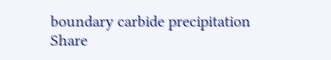boundary carbide precipitation
Share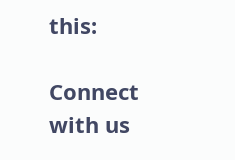this:

Connect with us